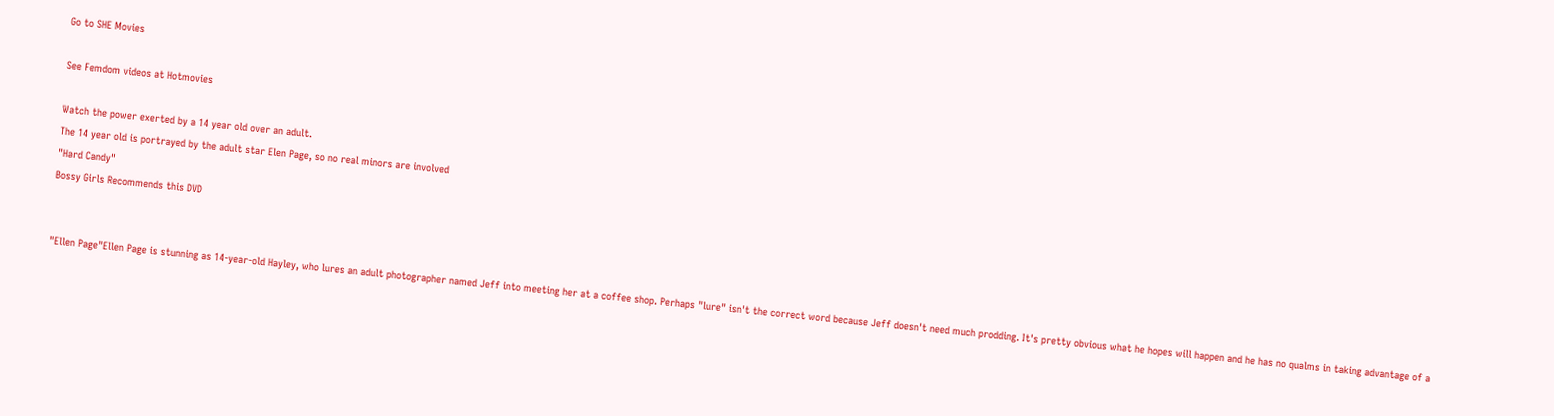Go to SHE Movies

See Femdom videos at Hotmovies

Watch the power exerted by a 14 year old over an adult.
The 14 year old is portrayed by the adult star Elen Page, so no real minors are involved
"Hard Candy"
Bossy Girls Recommends this DVD


"Ellen Page"Ellen Page is stunning as 14-year-old Hayley, who lures an adult photographer named Jeff into meeting her at a coffee shop. Perhaps "lure" isn't the correct word because Jeff doesn't need much prodding. It's pretty obvious what he hopes will happen and he has no qualms in taking advantage of a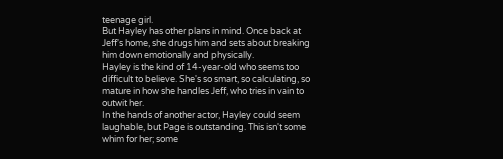teenage girl.
But Hayley has other plans in mind. Once back at Jeff's home, she drugs him and sets about breaking him down emotionally and physically.
Hayley is the kind of 14-year-old who seems too difficult to believe. She's so smart, so calculating, so mature in how she handles Jeff, who tries in vain to outwit her.
In the hands of another actor, Hayley could seem laughable, but Page is outstanding. This isn't some whim for her; some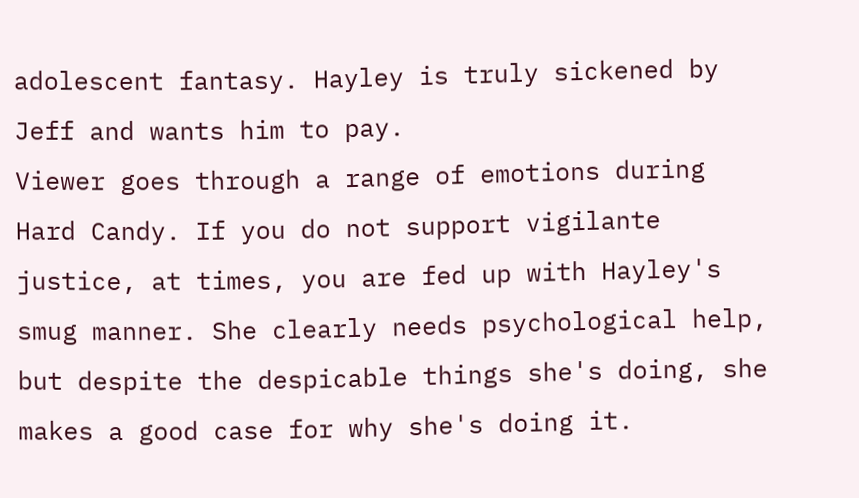adolescent fantasy. Hayley is truly sickened by Jeff and wants him to pay.
Viewer goes through a range of emotions during Hard Candy. If you do not support vigilante justice, at times, you are fed up with Hayley's smug manner. She clearly needs psychological help, but despite the despicable things she's doing, she makes a good case for why she's doing it.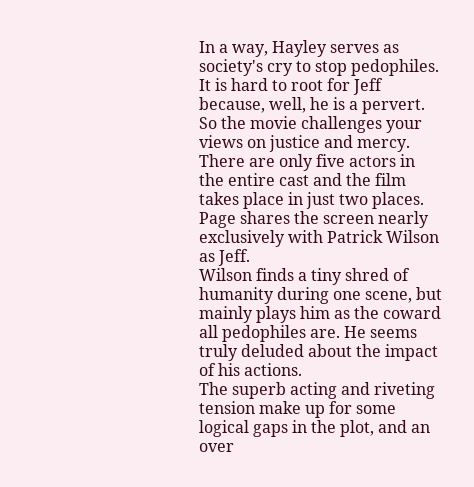In a way, Hayley serves as society's cry to stop pedophiles.
It is hard to root for Jeff because, well, he is a pervert. So the movie challenges your views on justice and mercy.
There are only five actors in the entire cast and the film takes place in just two places. Page shares the screen nearly exclusively with Patrick Wilson as Jeff.
Wilson finds a tiny shred of humanity during one scene, but mainly plays him as the coward all pedophiles are. He seems truly deluded about the impact of his actions.
The superb acting and riveting tension make up for some logical gaps in the plot, and an over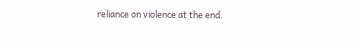reliance on violence at the end.